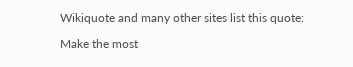Wikiquote and many other sites list this quote:

Make the most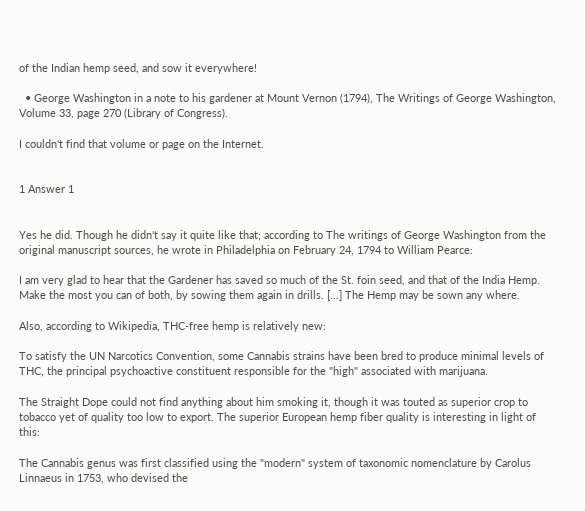of the Indian hemp seed, and sow it everywhere!

  • George Washington in a note to his gardener at Mount Vernon (1794), The Writings of George Washington, Volume 33, page 270 (Library of Congress).

I couldn't find that volume or page on the Internet.


1 Answer 1


Yes he did. Though he didn't say it quite like that; according to The writings of George Washington from the original manuscript sources, he wrote in Philadelphia on February 24, 1794 to William Pearce:

I am very glad to hear that the Gardener has saved so much of the St. foin seed, and that of the India Hemp. Make the most you can of both, by sowing them again in drills. [...] The Hemp may be sown any where.

Also, according to Wikipedia, THC-free hemp is relatively new:

To satisfy the UN Narcotics Convention, some Cannabis strains have been bred to produce minimal levels of THC, the principal psychoactive constituent responsible for the "high" associated with marijuana.

The Straight Dope could not find anything about him smoking it, though it was touted as superior crop to tobacco yet of quality too low to export. The superior European hemp fiber quality is interesting in light of this:

The Cannabis genus was first classified using the "modern" system of taxonomic nomenclature by Carolus Linnaeus in 1753, who devised the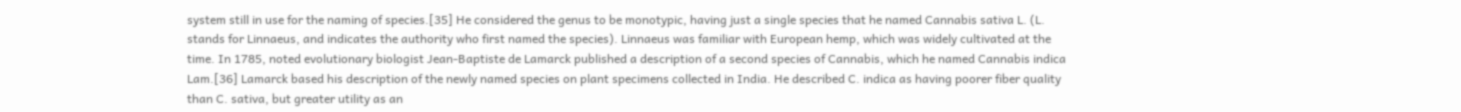system still in use for the naming of species.[35] He considered the genus to be monotypic, having just a single species that he named Cannabis sativa L. (L. stands for Linnaeus, and indicates the authority who first named the species). Linnaeus was familiar with European hemp, which was widely cultivated at the time. In 1785, noted evolutionary biologist Jean-Baptiste de Lamarck published a description of a second species of Cannabis, which he named Cannabis indica Lam.[36] Lamarck based his description of the newly named species on plant specimens collected in India. He described C. indica as having poorer fiber quality than C. sativa, but greater utility as an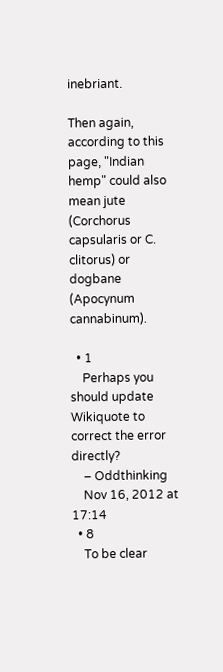inebriant.

Then again, according to this page, "Indian hemp" could also mean jute (Corchorus capsularis or C. clitorus) or dogbane (Apocynum cannabinum).

  • 1
    Perhaps you should update Wikiquote to correct the error directly?
    – Oddthinking
    Nov 16, 2012 at 17:14
  • 8
    To be clear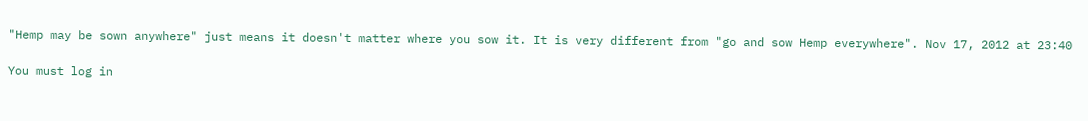"Hemp may be sown anywhere" just means it doesn't matter where you sow it. It is very different from "go and sow Hemp everywhere". Nov 17, 2012 at 23:40

You must log in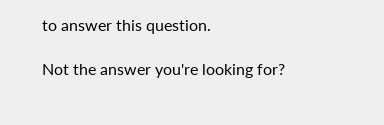to answer this question.

Not the answer you're looking for?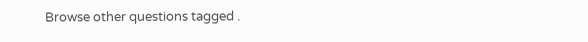Browse other questions tagged .